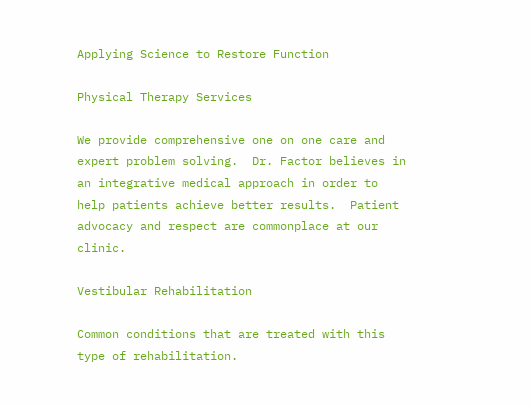Applying Science to Restore Function

Physical Therapy Services

We provide comprehensive one on one care and expert problem solving.  Dr. Factor believes in an integrative medical approach in order to help patients achieve better results.  Patient advocacy and respect are commonplace at our clinic.

Vestibular Rehabilitation

Common conditions that are treated with this type of rehabilitation.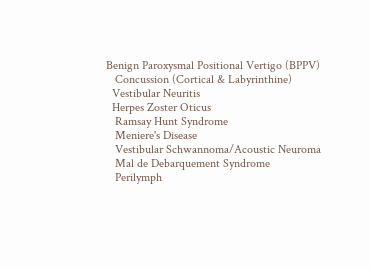Benign Paroxysmal Positional Vertigo (BPPV)
   Concussion (Cortical & Labyrinthine)
  Vestibular Neuritis
  Herpes Zoster Oticus
   Ramsay Hunt Syndrome
   Meniere's Disease
   Vestibular Schwannoma/Acoustic Neuroma
   Mal de Debarquement Syndrome
   Perilymph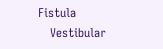Fistula
   Vestibular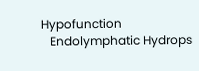Hypofunction
   Endolymphatic Hydrops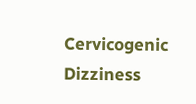Cervicogenic Dizziness